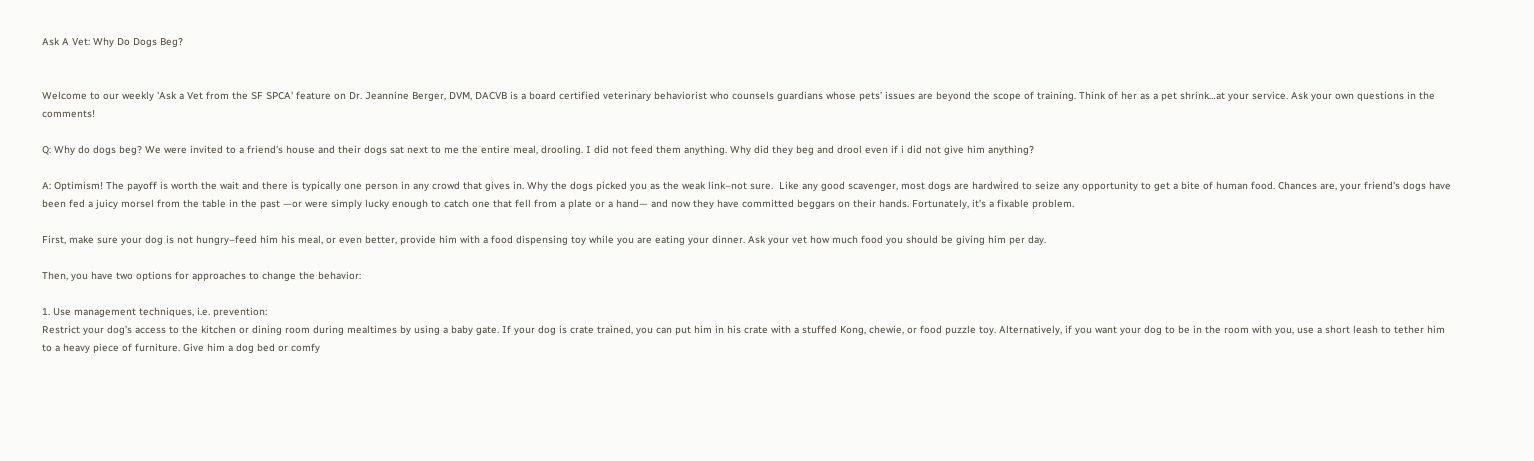Ask A Vet: Why Do Dogs Beg?


Welcome to our weekly 'Ask a Vet from the SF SPCA' feature on Dr. Jeannine Berger, DVM, DACVB is a board certified veterinary behaviorist who counsels guardians whose pets’ issues are beyond the scope of training. Think of her as a pet shrink…at your service. Ask your own questions in the comments!

Q: Why do dogs beg? We were invited to a friend’s house and their dogs sat next to me the entire meal, drooling. I did not feed them anything. Why did they beg and drool even if i did not give him anything?

A: Optimism! The payoff is worth the wait and there is typically one person in any crowd that gives in. Why the dogs picked you as the weak link–not sure.  Like any good scavenger, most dogs are hardwired to seize any opportunity to get a bite of human food. Chances are, your friend's dogs have been fed a juicy morsel from the table in the past —or were simply lucky enough to catch one that fell from a plate or a hand— and now they have committed beggars on their hands. Fortunately, it’s a fixable problem.

First, make sure your dog is not hungry–feed him his meal, or even better, provide him with a food dispensing toy while you are eating your dinner. Ask your vet how much food you should be giving him per day.

Then, you have two options for approaches to change the behavior:

1. Use management techniques, i.e. prevention:
Restrict your dog’s access to the kitchen or dining room during mealtimes by using a baby gate. If your dog is crate trained, you can put him in his crate with a stuffed Kong, chewie, or food puzzle toy. Alternatively, if you want your dog to be in the room with you, use a short leash to tether him to a heavy piece of furniture. Give him a dog bed or comfy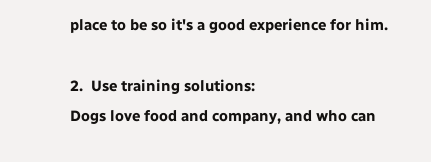place to be so it's a good experience for him.

2.  Use training solutions:
Dogs love food and company, and who can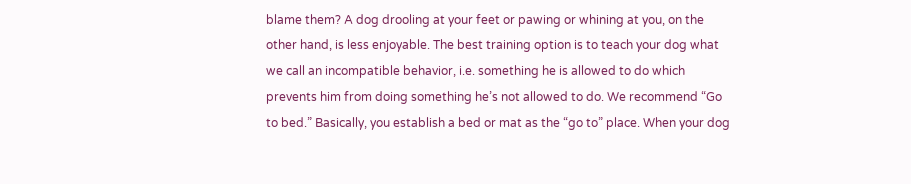blame them? A dog drooling at your feet or pawing or whining at you, on the other hand, is less enjoyable. The best training option is to teach your dog what we call an incompatible behavior, i.e. something he is allowed to do which prevents him from doing something he’s not allowed to do. We recommend “Go to bed.” Basically, you establish a bed or mat as the “go to” place. When your dog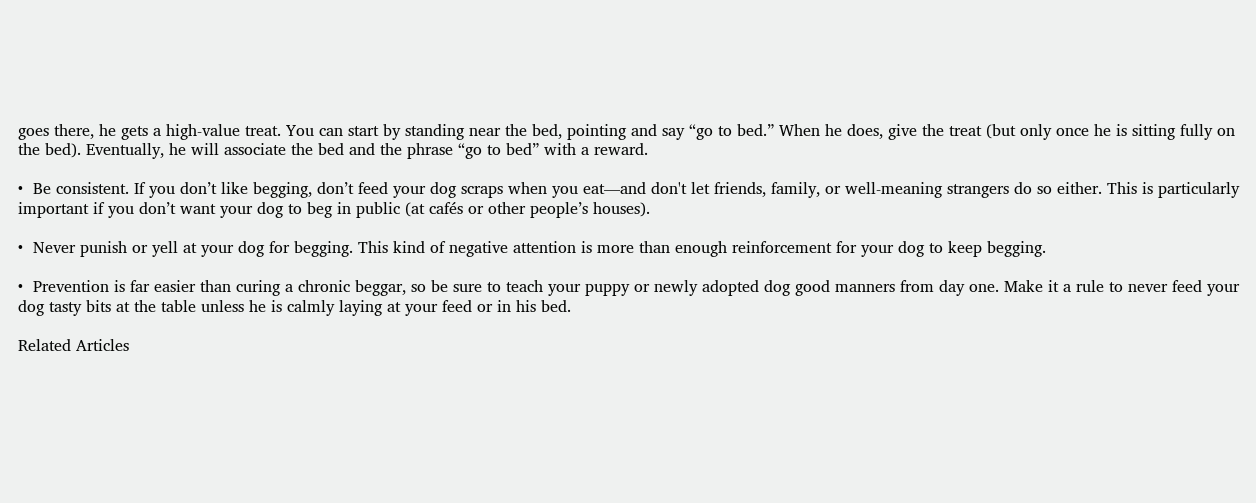goes there, he gets a high-value treat. You can start by standing near the bed, pointing and say “go to bed.” When he does, give the treat (but only once he is sitting fully on the bed). Eventually, he will associate the bed and the phrase “go to bed” with a reward.

•  Be consistent. If you don’t like begging, don’t feed your dog scraps when you eat—and don't let friends, family, or well-meaning strangers do so either. This is particularly important if you don’t want your dog to beg in public (at cafés or other people’s houses).

•  Never punish or yell at your dog for begging. This kind of negative attention is more than enough reinforcement for your dog to keep begging.

•  Prevention is far easier than curing a chronic beggar, so be sure to teach your puppy or newly adopted dog good manners from day one. Make it a rule to never feed your dog tasty bits at the table unless he is calmly laying at your feed or in his bed.

Related Articles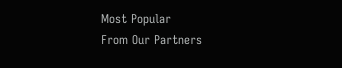Most Popular
From Our Partners